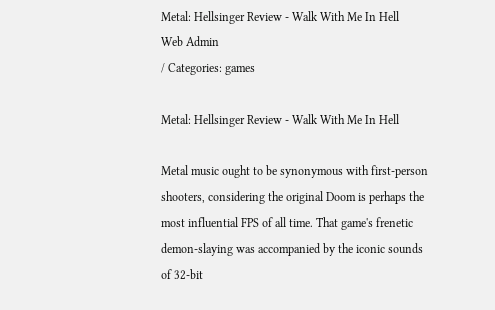Metal: Hellsinger Review - Walk With Me In Hell
Web Admin
/ Categories: games

Metal: Hellsinger Review - Walk With Me In Hell

Metal music ought to be synonymous with first-person shooters, considering the original Doom is perhaps the most influential FPS of all time. That game's frenetic demon-slaying was accompanied by the iconic sounds of 32-bit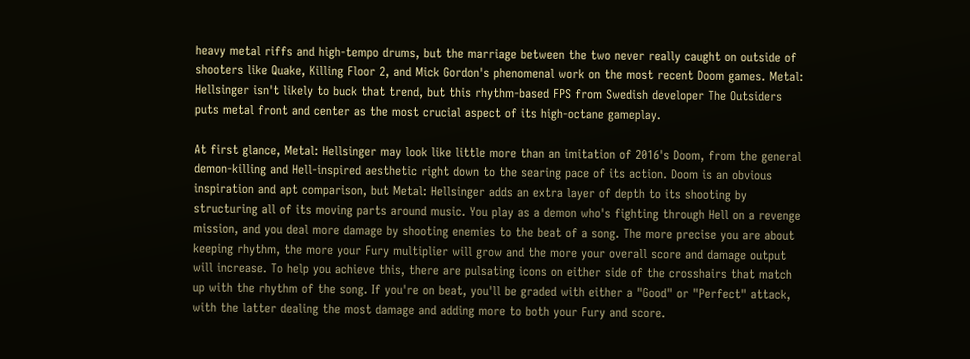heavy metal riffs and high-tempo drums, but the marriage between the two never really caught on outside of shooters like Quake, Killing Floor 2, and Mick Gordon's phenomenal work on the most recent Doom games. Metal: Hellsinger isn't likely to buck that trend, but this rhythm-based FPS from Swedish developer The Outsiders puts metal front and center as the most crucial aspect of its high-octane gameplay.

At first glance, Metal: Hellsinger may look like little more than an imitation of 2016's Doom, from the general demon-killing and Hell-inspired aesthetic right down to the searing pace of its action. Doom is an obvious inspiration and apt comparison, but Metal: Hellsinger adds an extra layer of depth to its shooting by structuring all of its moving parts around music. You play as a demon who's fighting through Hell on a revenge mission, and you deal more damage by shooting enemies to the beat of a song. The more precise you are about keeping rhythm, the more your Fury multiplier will grow and the more your overall score and damage output will increase. To help you achieve this, there are pulsating icons on either side of the crosshairs that match up with the rhythm of the song. If you're on beat, you'll be graded with either a "Good" or "Perfect" attack, with the latter dealing the most damage and adding more to both your Fury and score.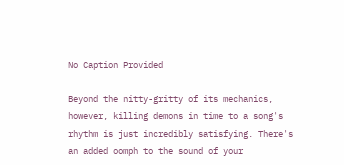No Caption Provided

Beyond the nitty-gritty of its mechanics, however, killing demons in time to a song's rhythm is just incredibly satisfying. There's an added oomph to the sound of your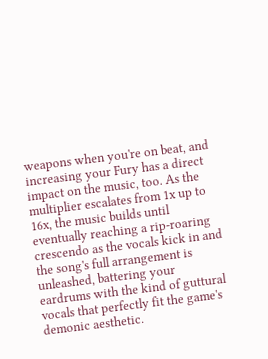weapons when you're on beat, and increasing your Fury has a direct impact on the music, too. As the multiplier escalates from 1x up to 16x, the music builds until eventually reaching a rip-roaring crescendo as the vocals kick in and the song's full arrangement is unleashed, battering your eardrums with the kind of guttural vocals that perfectly fit the game's demonic aesthetic.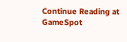Continue Reading at GameSpot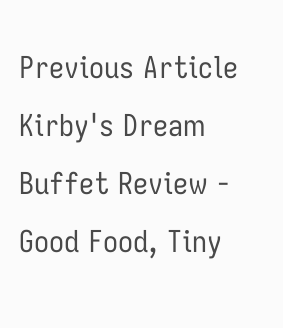Previous Article Kirby's Dream Buffet Review - Good Food, Tiny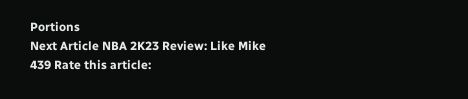Portions
Next Article NBA 2K23 Review: Like Mike
439 Rate this article: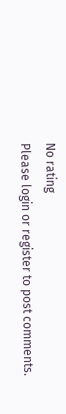No rating
Please login or register to post comments.